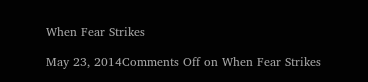When Fear Strikes

May 23, 2014Comments Off on When Fear Strikes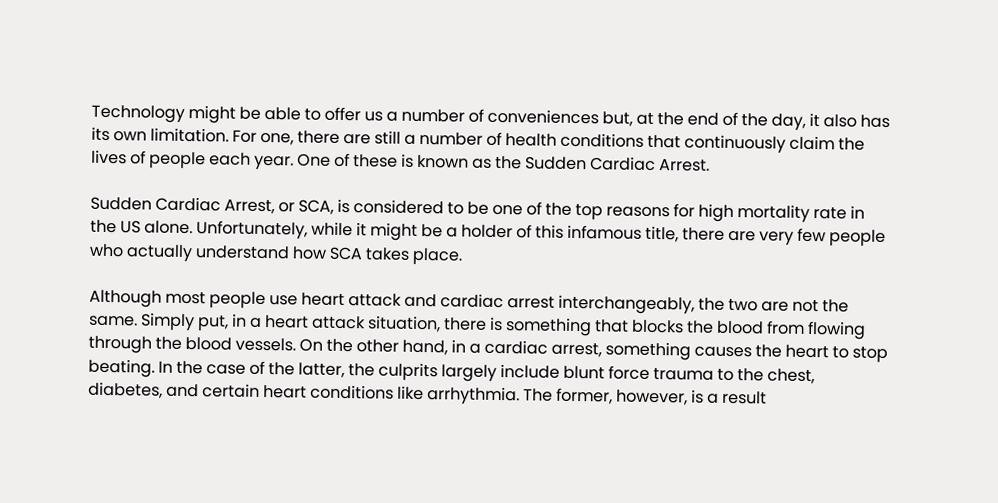Technology might be able to offer us a number of conveniences but, at the end of the day, it also has its own limitation. For one, there are still a number of health conditions that continuously claim the lives of people each year. One of these is known as the Sudden Cardiac Arrest.

Sudden Cardiac Arrest, or SCA, is considered to be one of the top reasons for high mortality rate in the US alone. Unfortunately, while it might be a holder of this infamous title, there are very few people who actually understand how SCA takes place.

Although most people use heart attack and cardiac arrest interchangeably, the two are not the same. Simply put, in a heart attack situation, there is something that blocks the blood from flowing through the blood vessels. On the other hand, in a cardiac arrest, something causes the heart to stop beating. In the case of the latter, the culprits largely include blunt force trauma to the chest, diabetes, and certain heart conditions like arrhythmia. The former, however, is a result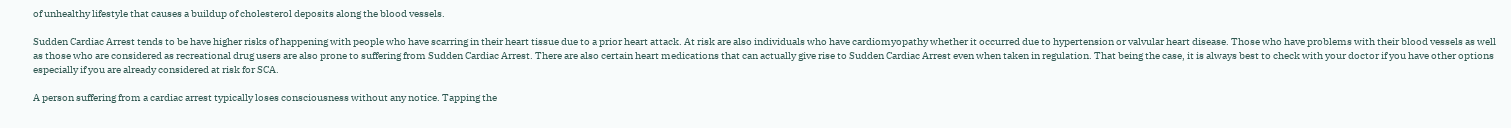of unhealthy lifestyle that causes a buildup of cholesterol deposits along the blood vessels.

Sudden Cardiac Arrest tends to be have higher risks of happening with people who have scarring in their heart tissue due to a prior heart attack. At risk are also individuals who have cardiomyopathy whether it occurred due to hypertension or valvular heart disease. Those who have problems with their blood vessels as well as those who are considered as recreational drug users are also prone to suffering from Sudden Cardiac Arrest. There are also certain heart medications that can actually give rise to Sudden Cardiac Arrest even when taken in regulation. That being the case, it is always best to check with your doctor if you have other options especially if you are already considered at risk for SCA.

A person suffering from a cardiac arrest typically loses consciousness without any notice. Tapping the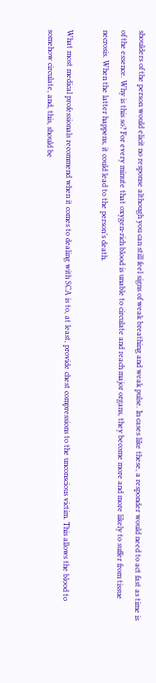shoulders of the person would elicit no response although you can still feel signs of weak breathing and weak pulse. In cases like these, a responder would need to act fast as time is of the essence. Why is this so? For every minute that oxygen-rich blood is unable to circulate and reach major organs, they become more and more likely to suffer from tissue necrosis. When the latter happens, it could lead to the person’s death.

What most medical professionals recommend when it comes to dealing with SCA is to, at least, provide chest compressions to the unconscious victim. This allows the blood to somehow circulate, and, this, should be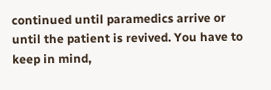continued until paramedics arrive or until the patient is revived. You have to keep in mind,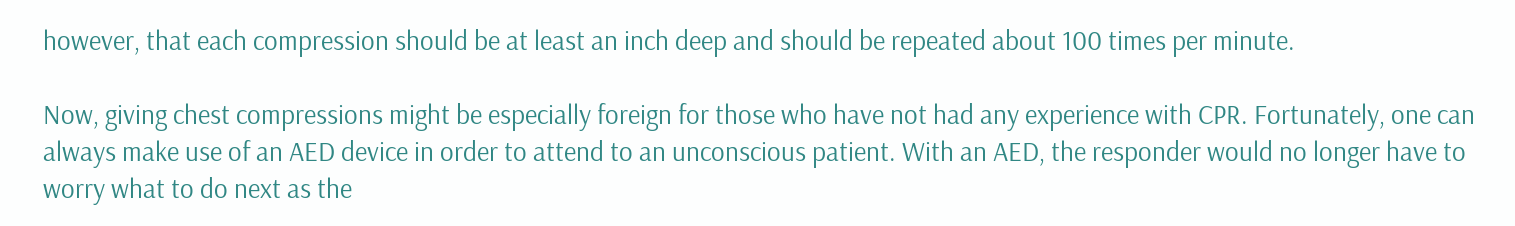however, that each compression should be at least an inch deep and should be repeated about 100 times per minute.

Now, giving chest compressions might be especially foreign for those who have not had any experience with CPR. Fortunately, one can always make use of an AED device in order to attend to an unconscious patient. With an AED, the responder would no longer have to worry what to do next as the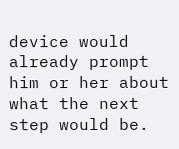device would already prompt him or her about what the next step would be.